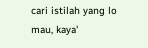cari istilah yang lo mau, kaya'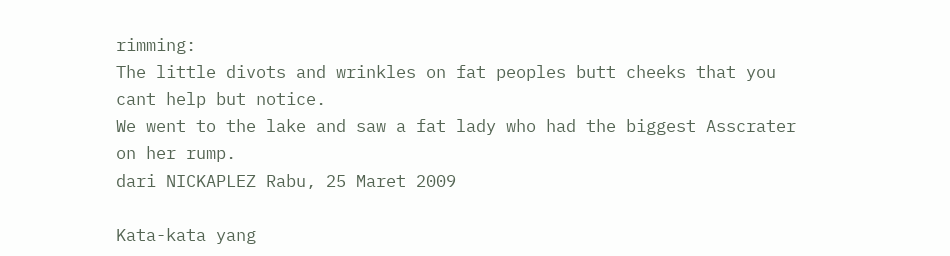rimming:
The little divots and wrinkles on fat peoples butt cheeks that you cant help but notice.
We went to the lake and saw a fat lady who had the biggest Asscrater on her rump.
dari NICKAPLEZ Rabu, 25 Maret 2009

Kata-kata yang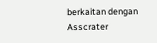berkaitan dengan Asscrater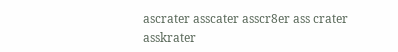ascrater asscater asscr8er ass crater asskrater